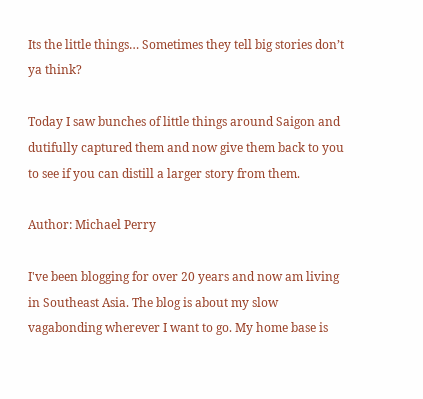Its the little things… Sometimes they tell big stories don’t ya think?

Today I saw bunches of little things around Saigon and dutifully captured them and now give them back to you to see if you can distill a larger story from them.

Author: Michael Perry

I've been blogging for over 20 years and now am living in Southeast Asia. The blog is about my slow vagabonding wherever I want to go. My home base is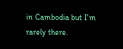in Cambodia but I'm rarely there.